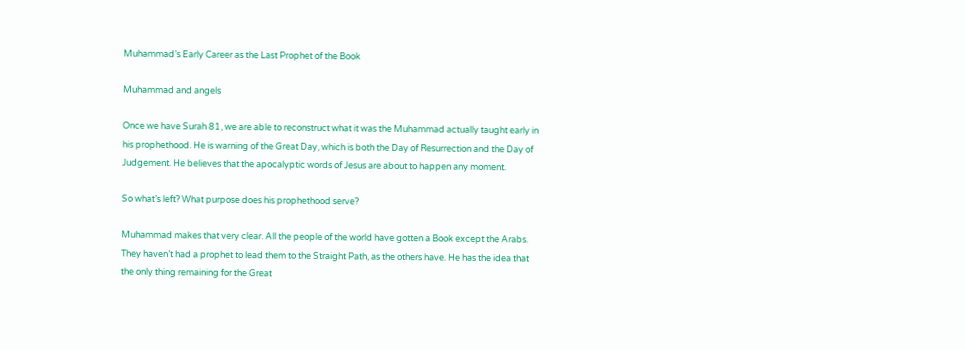Muhammad’s Early Career as the Last Prophet of the Book

Muhammad and angels

Once we have Surah 81, we are able to reconstruct what it was the Muhammad actually taught early in his prophethood. He is warning of the Great Day, which is both the Day of Resurrection and the Day of Judgement. He believes that the apocalyptic words of Jesus are about to happen any moment.

So what’s left? What purpose does his prophethood serve?

Muhammad makes that very clear. All the people of the world have gotten a Book except the Arabs. They haven’t had a prophet to lead them to the Straight Path, as the others have. He has the idea that the only thing remaining for the Great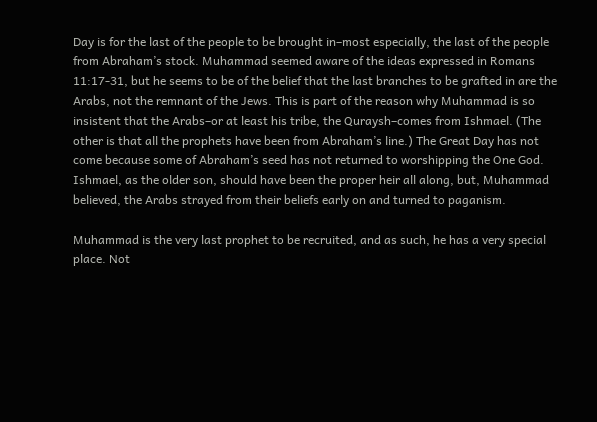Day is for the last of the people to be brought in–most especially, the last of the people from Abraham’s stock. Muhammad seemed aware of the ideas expressed in Romans 11:17-31, but he seems to be of the belief that the last branches to be grafted in are the Arabs, not the remnant of the Jews. This is part of the reason why Muhammad is so insistent that the Arabs–or at least his tribe, the Quraysh–comes from Ishmael. (The other is that all the prophets have been from Abraham’s line.) The Great Day has not come because some of Abraham’s seed has not returned to worshipping the One God. Ishmael, as the older son, should have been the proper heir all along, but, Muhammad believed, the Arabs strayed from their beliefs early on and turned to paganism.

Muhammad is the very last prophet to be recruited, and as such, he has a very special place. Not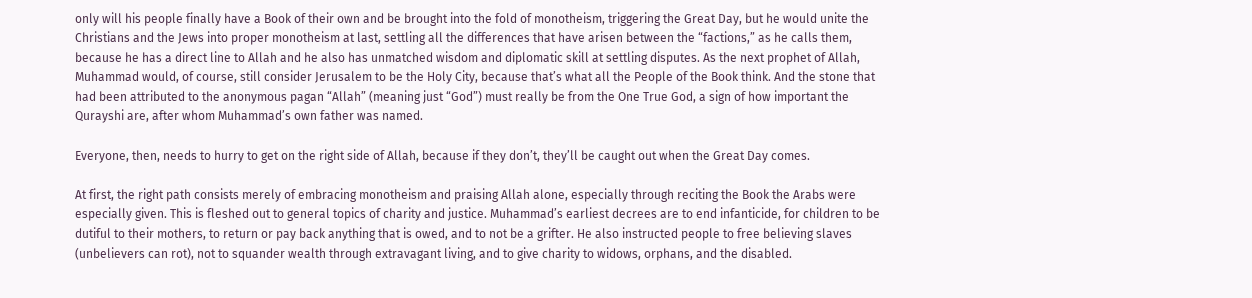only will his people finally have a Book of their own and be brought into the fold of monotheism, triggering the Great Day, but he would unite the Christians and the Jews into proper monotheism at last, settling all the differences that have arisen between the “factions,” as he calls them, because he has a direct line to Allah and he also has unmatched wisdom and diplomatic skill at settling disputes. As the next prophet of Allah, Muhammad would, of course, still consider Jerusalem to be the Holy City, because that’s what all the People of the Book think. And the stone that had been attributed to the anonymous pagan “Allah” (meaning just “God”) must really be from the One True God, a sign of how important the Qurayshi are, after whom Muhammad’s own father was named.

Everyone, then, needs to hurry to get on the right side of Allah, because if they don’t, they’ll be caught out when the Great Day comes.

At first, the right path consists merely of embracing monotheism and praising Allah alone, especially through reciting the Book the Arabs were especially given. This is fleshed out to general topics of charity and justice. Muhammad’s earliest decrees are to end infanticide, for children to be dutiful to their mothers, to return or pay back anything that is owed, and to not be a grifter. He also instructed people to free believing slaves (unbelievers can rot), not to squander wealth through extravagant living, and to give charity to widows, orphans, and the disabled.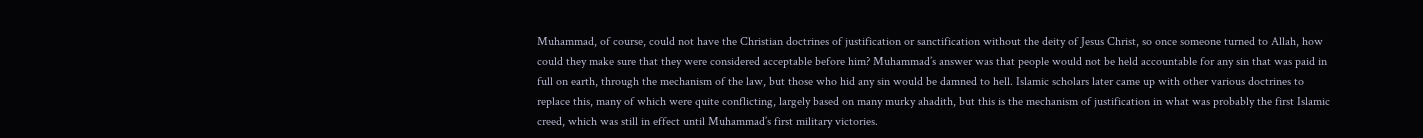Muhammad, of course, could not have the Christian doctrines of justification or sanctification without the deity of Jesus Christ, so once someone turned to Allah, how could they make sure that they were considered acceptable before him? Muhammad’s answer was that people would not be held accountable for any sin that was paid in full on earth, through the mechanism of the law, but those who hid any sin would be damned to hell. Islamic scholars later came up with other various doctrines to replace this, many of which were quite conflicting, largely based on many murky ahadith, but this is the mechanism of justification in what was probably the first Islamic creed, which was still in effect until Muhammad’s first military victories.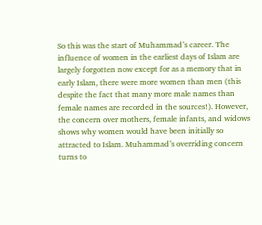So this was the start of Muhammad’s career. The influence of women in the earliest days of Islam are largely forgotten now except for as a memory that in early Islam, there were more women than men (this despite the fact that many more male names than female names are recorded in the sources!). However, the concern over mothers, female infants, and widows shows why women would have been initially so attracted to Islam. Muhammad’s overriding concern turns to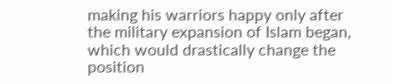making his warriors happy only after the military expansion of Islam began, which would drastically change the position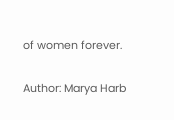of women forever.

Author: Marya Harb